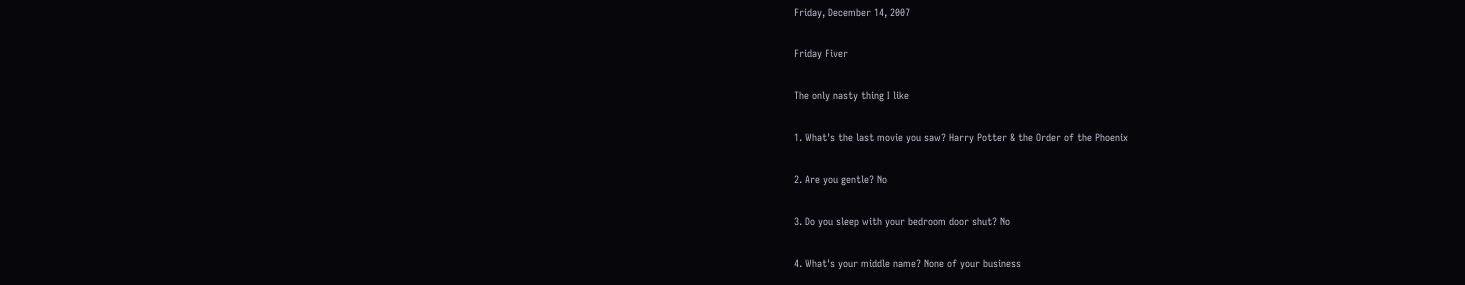Friday, December 14, 2007

Friday Fiver

The only nasty thing I like

1. What's the last movie you saw? Harry Potter & the Order of the Phoenix

2. Are you gentle? No

3. Do you sleep with your bedroom door shut? No

4. What's your middle name? None of your business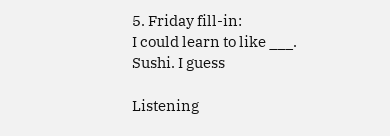5. Friday fill-in:
I could learn to like ___.
Sushi. I guess

Listening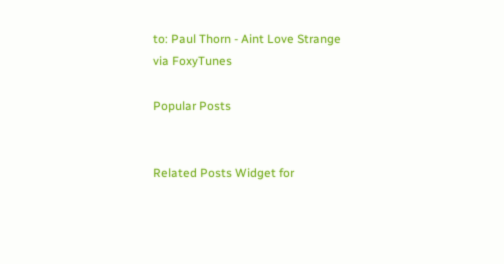to: Paul Thorn - Aint Love Strange
via FoxyTunes

Popular Posts


Related Posts Widget for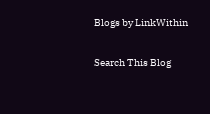Blogs by LinkWithin

Search This Blog